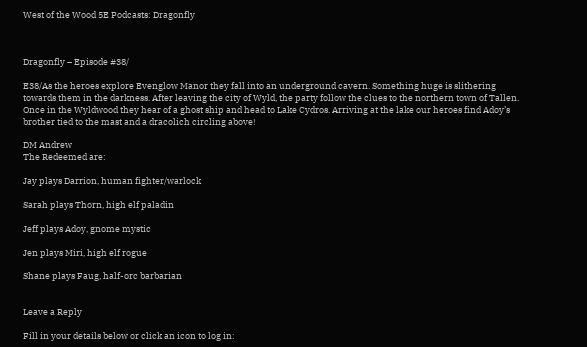West of the Wood 5E Podcasts: Dragonfly



Dragonfly – Episode #38/

E38/As the heroes explore Evenglow Manor they fall into an underground cavern. Something huge is slithering towards them in the darkness. After leaving the city of Wyld, the party follow the clues to the northern town of Tallen. Once in the Wyldwood they hear of a ghost ship and head to Lake Cydros. Arriving at the lake our heroes find Adoy’s brother tied to the mast and a dracolich circling above!

DM Andrew
The Redeemed are:

Jay plays Darrion, human fighter/warlock

Sarah plays Thorn, high elf paladin

Jeff plays Adoy, gnome mystic

Jen plays Miri, high elf rogue

Shane plays Faug, half-orc barbarian


Leave a Reply

Fill in your details below or click an icon to log in: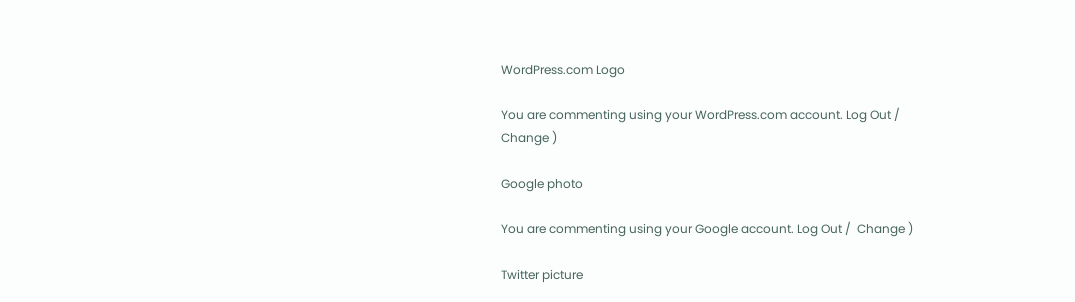WordPress.com Logo

You are commenting using your WordPress.com account. Log Out /  Change )

Google photo

You are commenting using your Google account. Log Out /  Change )

Twitter picture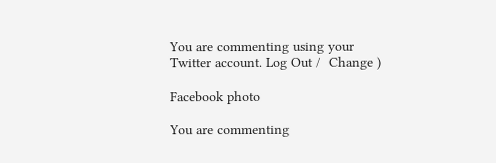You are commenting using your Twitter account. Log Out /  Change )

Facebook photo

You are commenting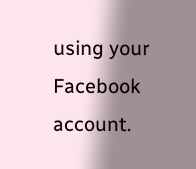using your Facebook account.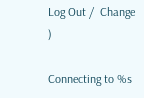Log Out /  Change )

Connecting to %s